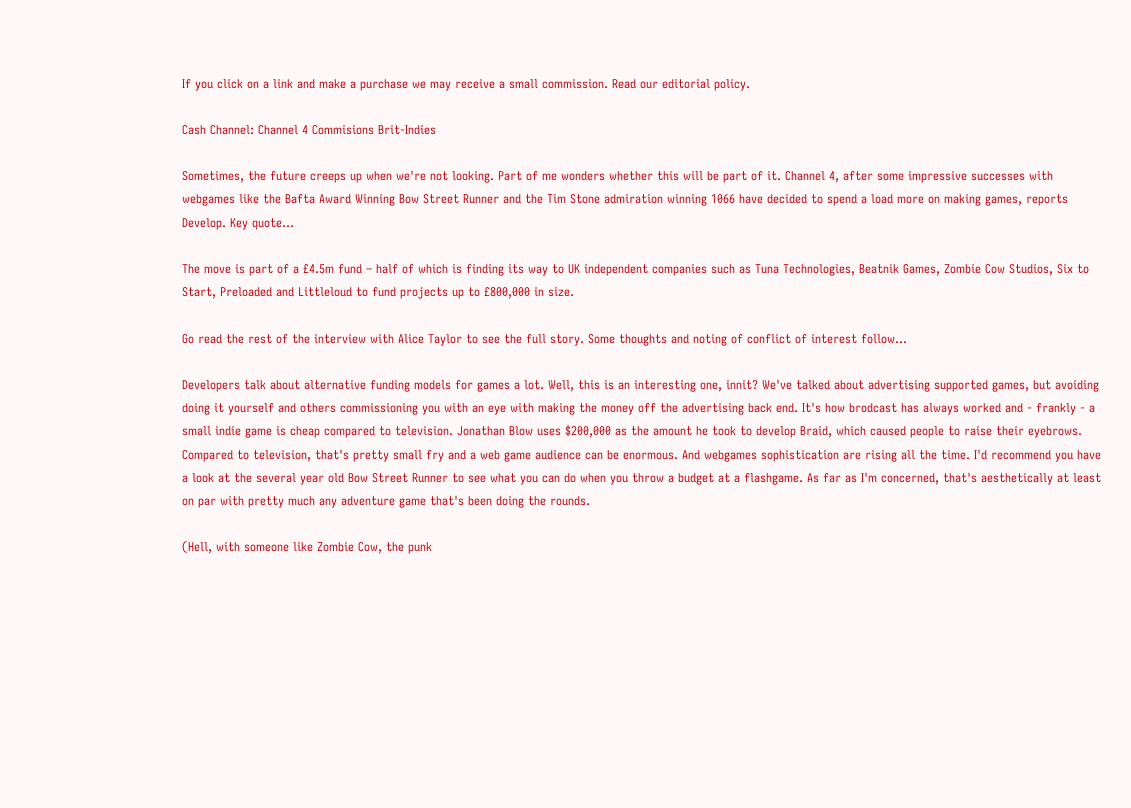If you click on a link and make a purchase we may receive a small commission. Read our editorial policy.

Cash Channel: Channel 4 Commisions Brit-Indies

Sometimes, the future creeps up when we're not looking. Part of me wonders whether this will be part of it. Channel 4, after some impressive successes with webgames like the Bafta Award Winning Bow Street Runner and the Tim Stone admiration winning 1066 have decided to spend a load more on making games, reports Develop. Key quote...

The move is part of a £4.5m fund – half of which is finding its way to UK independent companies such as Tuna Technologies, Beatnik Games, Zombie Cow Studios, Six to Start, Preloaded and Littleloud to fund projects up to £800,000 in size.

Go read the rest of the interview with Alice Taylor to see the full story. Some thoughts and noting of conflict of interest follow...

Developers talk about alternative funding models for games a lot. Well, this is an interesting one, innit? We've talked about advertising supported games, but avoiding doing it yourself and others commissioning you with an eye with making the money off the advertising back end. It's how brodcast has always worked and - frankly - a small indie game is cheap compared to television. Jonathan Blow uses $200,000 as the amount he took to develop Braid, which caused people to raise their eyebrows. Compared to television, that's pretty small fry and a web game audience can be enormous. And webgames sophistication are rising all the time. I'd recommend you have a look at the several year old Bow Street Runner to see what you can do when you throw a budget at a flashgame. As far as I'm concerned, that's aesthetically at least on par with pretty much any adventure game that's been doing the rounds.

(Hell, with someone like Zombie Cow, the punk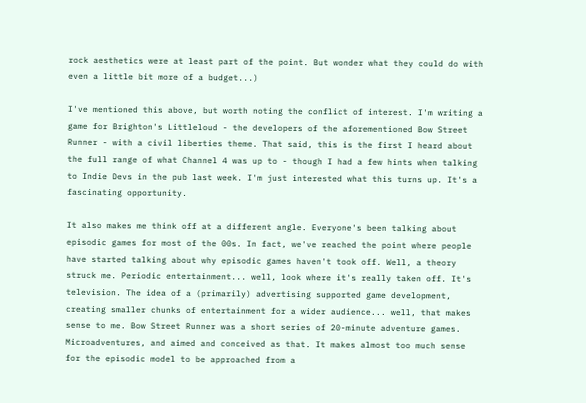rock aesthetics were at least part of the point. But wonder what they could do with even a little bit more of a budget...)

I've mentioned this above, but worth noting the conflict of interest. I'm writing a game for Brighton's Littleloud - the developers of the aforementioned Bow Street Runner - with a civil liberties theme. That said, this is the first I heard about the full range of what Channel 4 was up to - though I had a few hints when talking to Indie Devs in the pub last week. I'm just interested what this turns up. It's a fascinating opportunity.

It also makes me think off at a different angle. Everyone's been talking about episodic games for most of the 00s. In fact, we've reached the point where people have started talking about why episodic games haven't took off. Well, a theory struck me. Periodic entertainment... well, look where it's really taken off. It's television. The idea of a (primarily) advertising supported game development, creating smaller chunks of entertainment for a wider audience... well, that makes sense to me. Bow Street Runner was a short series of 20-minute adventure games. Microadventures, and aimed and conceived as that. It makes almost too much sense for the episodic model to be approached from a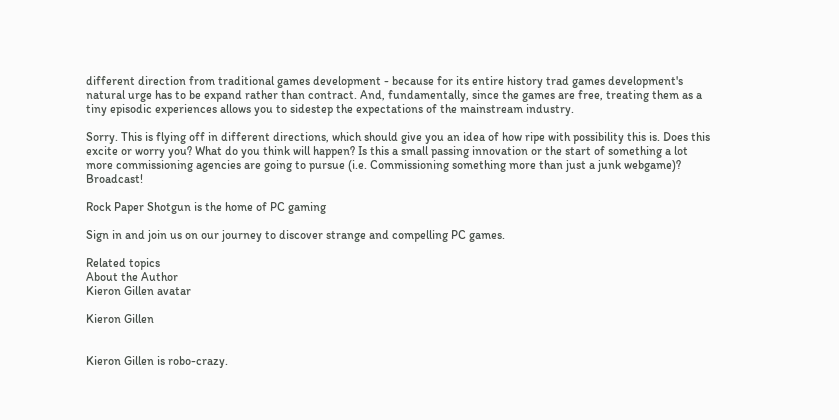different direction from traditional games development - because for its entire history trad games development's natural urge has to be expand rather than contract. And, fundamentally, since the games are free, treating them as a tiny episodic experiences allows you to sidestep the expectations of the mainstream industry.

Sorry. This is flying off in different directions, which should give you an idea of how ripe with possibility this is. Does this excite or worry you? What do you think will happen? Is this a small passing innovation or the start of something a lot more commissioning agencies are going to pursue (i.e. Commissioning something more than just a junk webgame)? Broadcast!

Rock Paper Shotgun is the home of PC gaming

Sign in and join us on our journey to discover strange and compelling PC games.

Related topics
About the Author
Kieron Gillen avatar

Kieron Gillen


Kieron Gillen is robo-crazy.